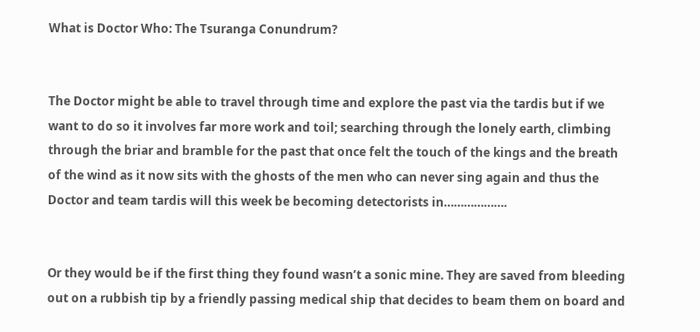What is Doctor Who: The Tsuranga Conundrum?


The Doctor might be able to travel through time and explore the past via the tardis but if we want to do so it involves far more work and toil; searching through the lonely earth, climbing through the briar and bramble for the past that once felt the touch of the kings and the breath of the wind as it now sits with the ghosts of the men who can never sing again and thus the Doctor and team tardis will this week be becoming detectorists in……………….


Or they would be if the first thing they found wasn’t a sonic mine. They are saved from bleeding out on a rubbish tip by a friendly passing medical ship that decides to beam them on board and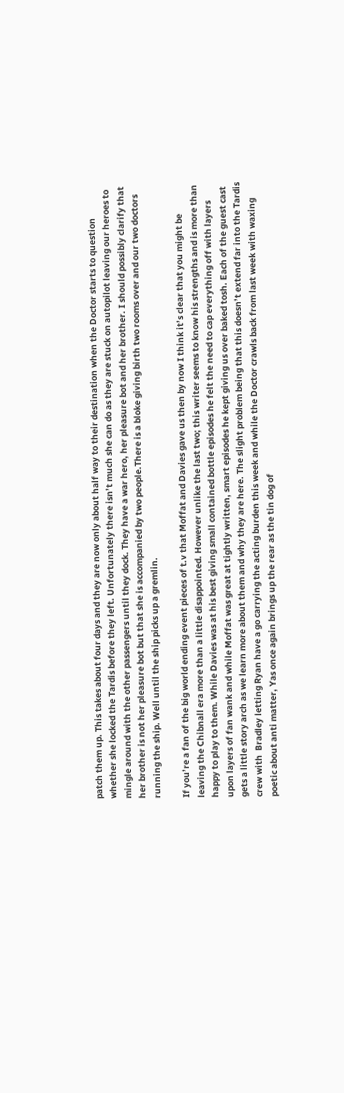patch them up. This takes about four days and they are now only about half way to their destination when the Doctor starts to question whether she locked the Tardis before they left. Unfortunately there isn’t much she can do as they are stuck on autopilot leaving our heroes to mingle around with the other passengers until they dock. They have a war hero, her pleasure bot and her brother. I should possibly clarify that her brother is not her pleasure bot but that she is accompanied by two people.There is a bloke giving birth two rooms over and our two doctors running the ship. Well until the ship picks up a gremlin.

If you’re a fan of the big world ending event pieces of t.v that Moffat and Davies gave us then by now I think it’s clear that you might be leaving the Chibnall era more than a little disappointed. However unlike the last two; this writer seems to know his strengths and is more than happy to play to them. While Davies was at his best giving small contained bottle episodes he felt the need to cap everything off with layers upon layers of fan wank and while Moffat was great at tightly written, smart episodes he kept giving us over baked tosh. Each of the guest cast gets a little story arch as we learn more about them and why they are here. The slight problem being that this doesn’t extend far into the Tardis crew with  Bradley letting Ryan have a go carrying the acting burden this week and while the Doctor crawls back from last week with waxing poetic about anti matter, Yas once again brings up the rear as the tin dog of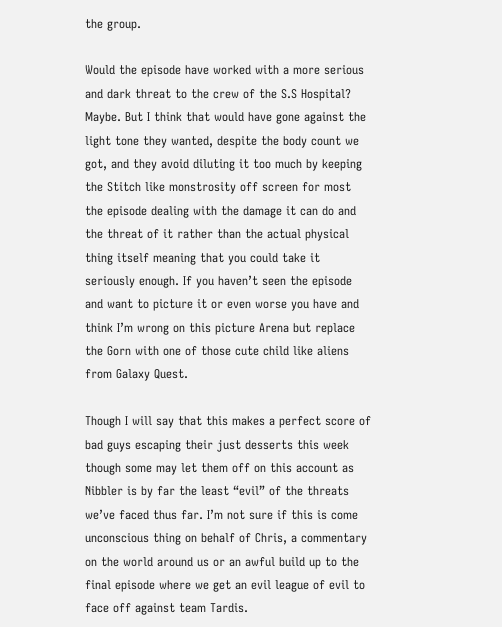the group.

Would the episode have worked with a more serious and dark threat to the crew of the S.S Hospital? Maybe. But I think that would have gone against the light tone they wanted, despite the body count we got, and they avoid diluting it too much by keeping the Stitch like monstrosity off screen for most the episode dealing with the damage it can do and the threat of it rather than the actual physical thing itself meaning that you could take it seriously enough. If you haven’t seen the episode and want to picture it or even worse you have and think I’m wrong on this picture Arena but replace the Gorn with one of those cute child like aliens from Galaxy Quest.

Though I will say that this makes a perfect score of bad guys escaping their just desserts this week though some may let them off on this account as Nibbler is by far the least “evil” of the threats we’ve faced thus far. I’m not sure if this is come unconscious thing on behalf of Chris, a commentary on the world around us or an awful build up to the final episode where we get an evil league of evil to face off against team Tardis.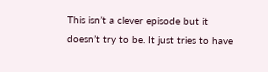This isn’t a clever episode but it doesn’t try to be. It just tries to have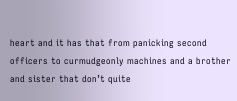heart and it has that from panicking second officers to curmudgeonly machines and a brother and sister that don’t quite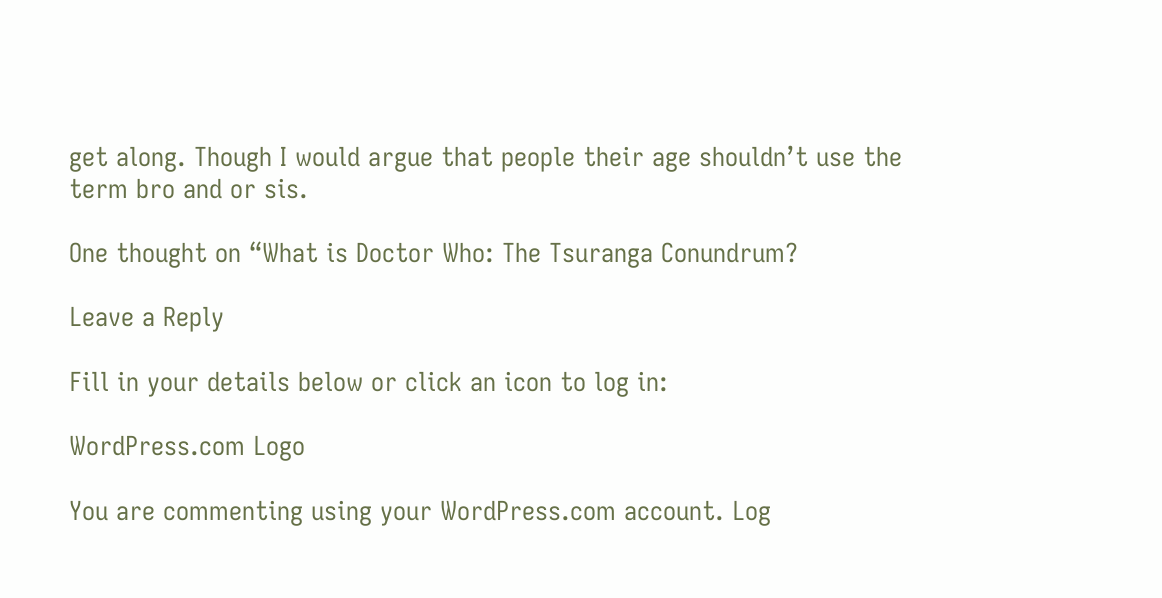get along. Though I would argue that people their age shouldn’t use the term bro and or sis.

One thought on “What is Doctor Who: The Tsuranga Conundrum?

Leave a Reply

Fill in your details below or click an icon to log in:

WordPress.com Logo

You are commenting using your WordPress.com account. Log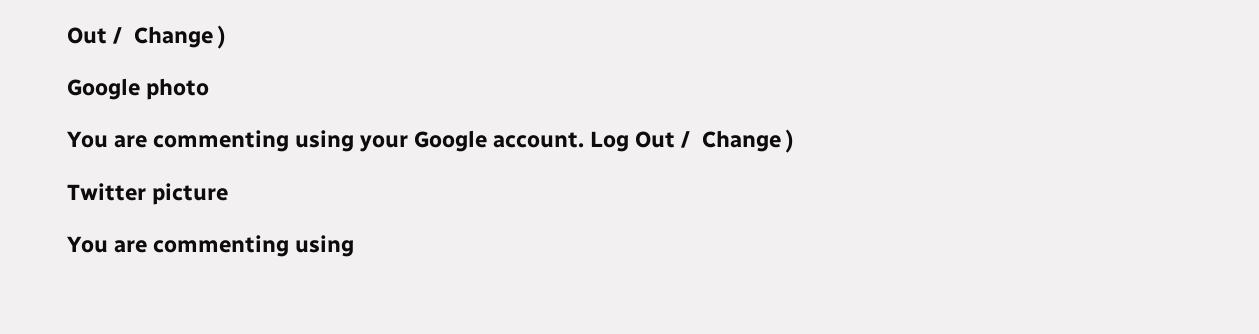Out /  Change )

Google photo

You are commenting using your Google account. Log Out /  Change )

Twitter picture

You are commenting using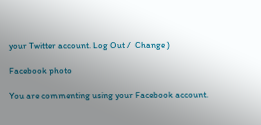your Twitter account. Log Out /  Change )

Facebook photo

You are commenting using your Facebook account.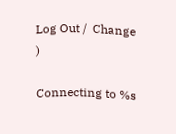Log Out /  Change )

Connecting to %s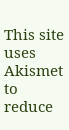This site uses Akismet to reduce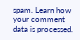spam. Learn how your comment data is processed.